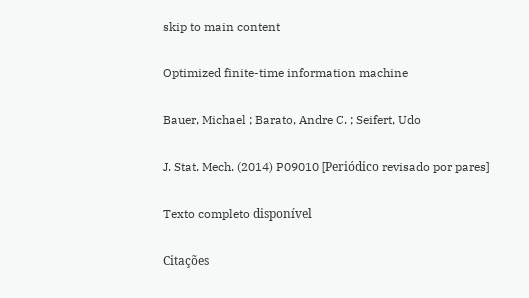skip to main content

Optimized finite-time information machine

Bauer, Michael ; Barato, Andre C. ; Seifert, Udo

J. Stat. Mech. (2014) P09010 [Periódico revisado por pares]

Texto completo disponível

Citações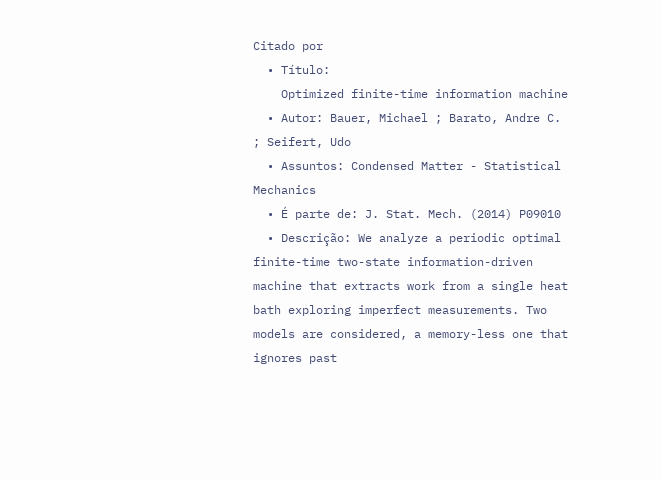Citado por
  • Título:
    Optimized finite-time information machine
  • Autor: Bauer, Michael ; Barato, Andre C. ; Seifert, Udo
  • Assuntos: Condensed Matter - Statistical Mechanics
  • É parte de: J. Stat. Mech. (2014) P09010
  • Descrição: We analyze a periodic optimal finite-time two-state information-driven machine that extracts work from a single heat bath exploring imperfect measurements. Two models are considered, a memory-less one that ignores past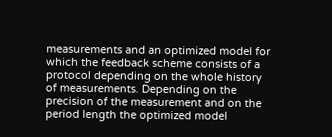measurements and an optimized model for which the feedback scheme consists of a protocol depending on the whole history of measurements. Depending on the precision of the measurement and on the period length the optimized model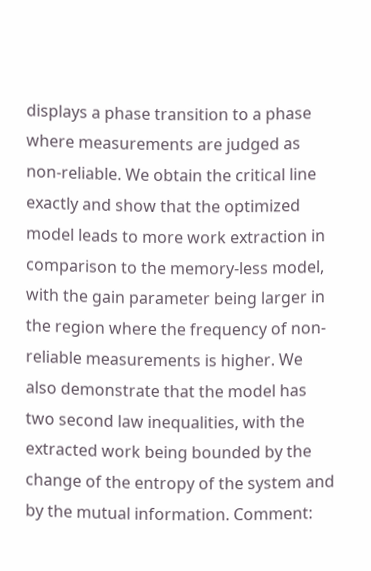displays a phase transition to a phase where measurements are judged as non-reliable. We obtain the critical line exactly and show that the optimized model leads to more work extraction in comparison to the memory-less model, with the gain parameter being larger in the region where the frequency of non-reliable measurements is higher. We also demonstrate that the model has two second law inequalities, with the extracted work being bounded by the change of the entropy of the system and by the mutual information. Comment: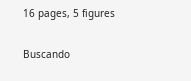16 pages, 5 figures

Buscando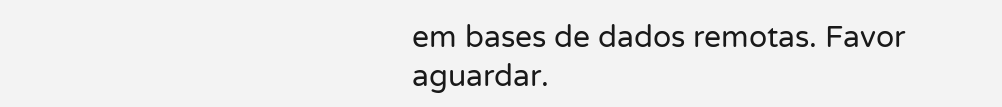em bases de dados remotas. Favor aguardar.